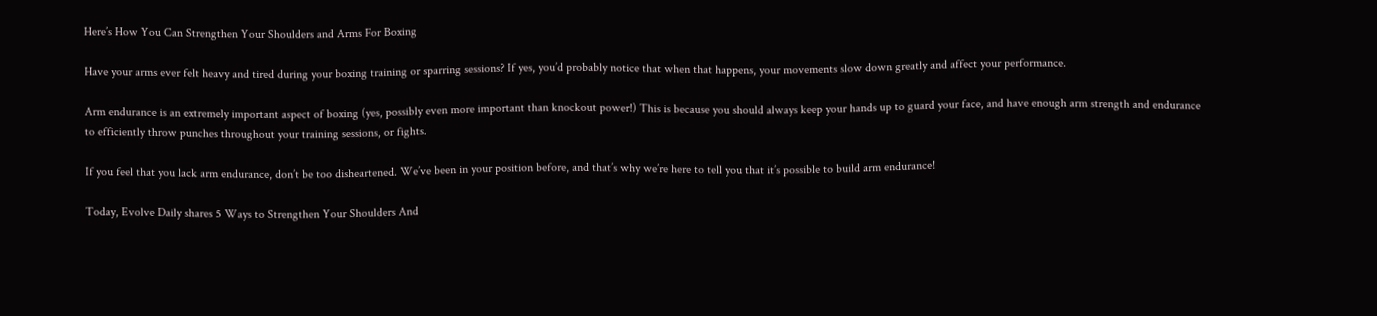Here’s How You Can Strengthen Your Shoulders and Arms For Boxing

Have your arms ever felt heavy and tired during your boxing training or sparring sessions? If yes, you’d probably notice that when that happens, your movements slow down greatly and affect your performance.

Arm endurance is an extremely important aspect of boxing (yes, possibly even more important than knockout power!) This is because you should always keep your hands up to guard your face, and have enough arm strength and endurance to efficiently throw punches throughout your training sessions, or fights.

If you feel that you lack arm endurance, don’t be too disheartened. We’ve been in your position before, and that’s why we’re here to tell you that it’s possible to build arm endurance!

Today, Evolve Daily shares 5 Ways to Strengthen Your Shoulders And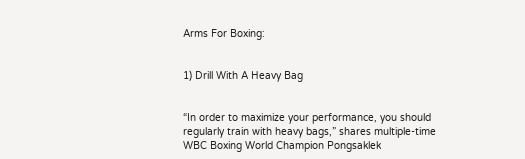Arms For Boxing:


1) Drill With A Heavy Bag


“In order to maximize your performance, you should regularly train with heavy bags,” shares multiple-time WBC Boxing World Champion Pongsaklek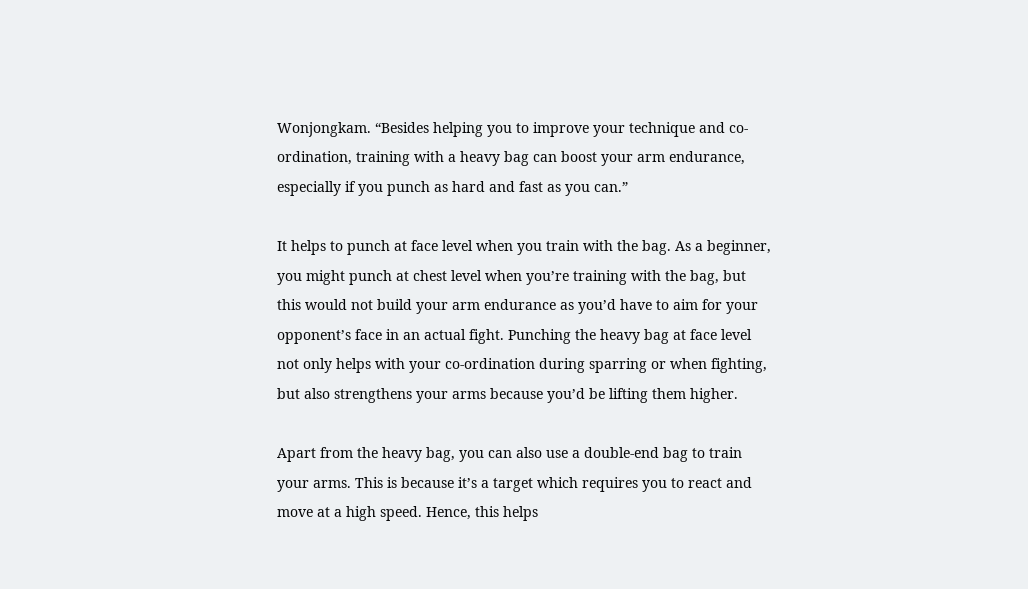Wonjongkam. “Besides helping you to improve your technique and co-ordination, training with a heavy bag can boost your arm endurance, especially if you punch as hard and fast as you can.”

It helps to punch at face level when you train with the bag. As a beginner, you might punch at chest level when you’re training with the bag, but this would not build your arm endurance as you’d have to aim for your opponent’s face in an actual fight. Punching the heavy bag at face level not only helps with your co-ordination during sparring or when fighting, but also strengthens your arms because you’d be lifting them higher.

Apart from the heavy bag, you can also use a double-end bag to train your arms. This is because it’s a target which requires you to react and move at a high speed. Hence, this helps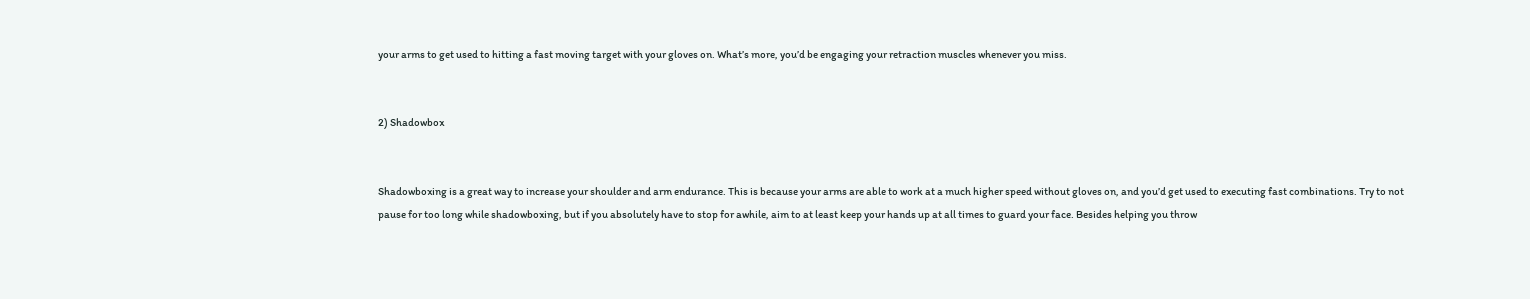your arms to get used to hitting a fast moving target with your gloves on. What’s more, you’d be engaging your retraction muscles whenever you miss.


2) Shadowbox


Shadowboxing is a great way to increase your shoulder and arm endurance. This is because your arms are able to work at a much higher speed without gloves on, and you’d get used to executing fast combinations. Try to not pause for too long while shadowboxing, but if you absolutely have to stop for awhile, aim to at least keep your hands up at all times to guard your face. Besides helping you throw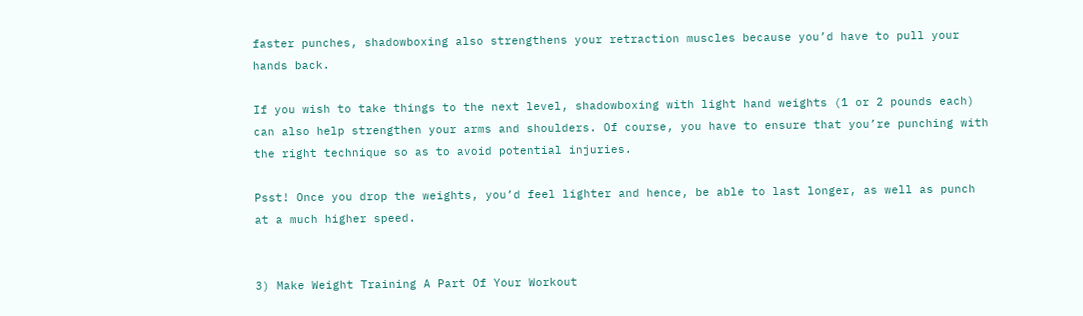faster punches, shadowboxing also strengthens your retraction muscles because you’d have to pull your hands back.

If you wish to take things to the next level, shadowboxing with light hand weights (1 or 2 pounds each) can also help strengthen your arms and shoulders. Of course, you have to ensure that you’re punching with the right technique so as to avoid potential injuries.

Psst! Once you drop the weights, you’d feel lighter and hence, be able to last longer, as well as punch at a much higher speed.


3) Make Weight Training A Part Of Your Workout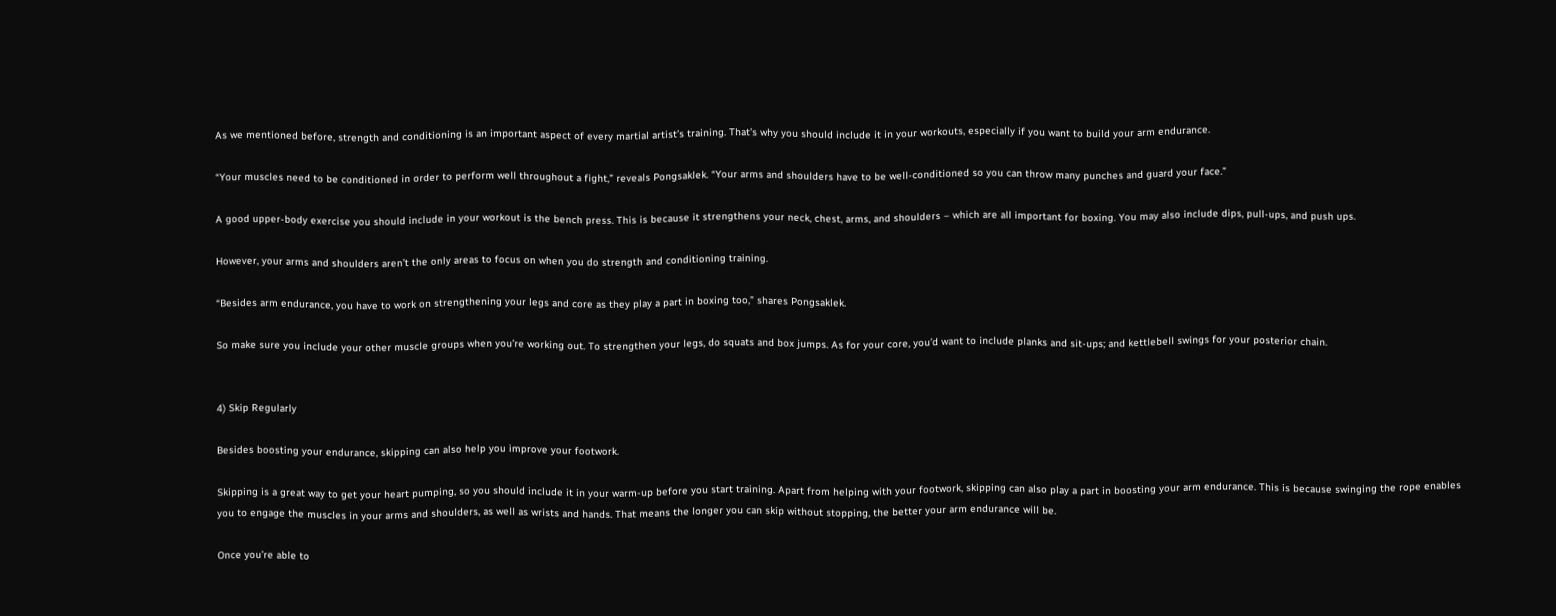As we mentioned before, strength and conditioning is an important aspect of every martial artist’s training. That’s why you should include it in your workouts, especially if you want to build your arm endurance.

“Your muscles need to be conditioned in order to perform well throughout a fight,” reveals Pongsaklek. “Your arms and shoulders have to be well-conditioned so you can throw many punches and guard your face.”

A good upper-body exercise you should include in your workout is the bench press. This is because it strengthens your neck, chest, arms, and shoulders – which are all important for boxing. You may also include dips, pull-ups, and push ups.

However, your arms and shoulders aren’t the only areas to focus on when you do strength and conditioning training.

“Besides arm endurance, you have to work on strengthening your legs and core as they play a part in boxing too,” shares Pongsaklek.

So make sure you include your other muscle groups when you’re working out. To strengthen your legs, do squats and box jumps. As for your core, you’d want to include planks and sit-ups; and kettlebell swings for your posterior chain.


4) Skip Regularly

Besides boosting your endurance, skipping can also help you improve your footwork.

Skipping is a great way to get your heart pumping, so you should include it in your warm-up before you start training. Apart from helping with your footwork, skipping can also play a part in boosting your arm endurance. This is because swinging the rope enables you to engage the muscles in your arms and shoulders, as well as wrists and hands. That means the longer you can skip without stopping, the better your arm endurance will be.

Once you’re able to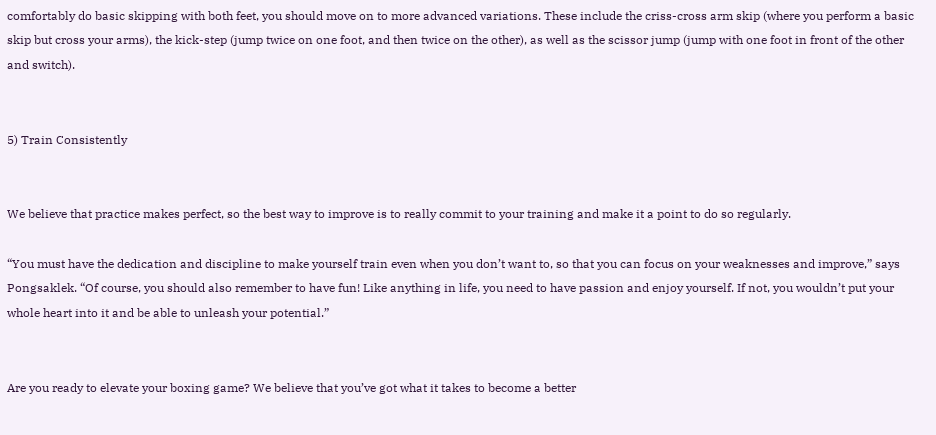comfortably do basic skipping with both feet, you should move on to more advanced variations. These include the criss-cross arm skip (where you perform a basic skip but cross your arms), the kick-step (jump twice on one foot, and then twice on the other), as well as the scissor jump (jump with one foot in front of the other and switch).


5) Train Consistently


We believe that practice makes perfect, so the best way to improve is to really commit to your training and make it a point to do so regularly.

“You must have the dedication and discipline to make yourself train even when you don’t want to, so that you can focus on your weaknesses and improve,” says Pongsaklek. “Of course, you should also remember to have fun! Like anything in life, you need to have passion and enjoy yourself. If not, you wouldn’t put your whole heart into it and be able to unleash your potential.”


Are you ready to elevate your boxing game? We believe that you’ve got what it takes to become a better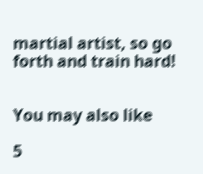martial artist, so go forth and train hard!


You may also like

5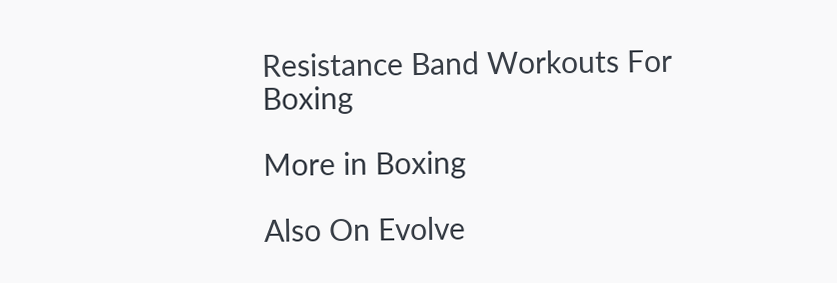Resistance Band Workouts For Boxing

More in Boxing

Also On Evolve